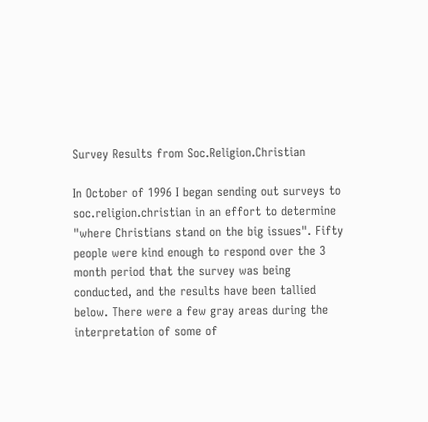Survey Results from Soc.Religion.Christian

In October of 1996 I began sending out surveys to soc.religion.christian in an effort to determine "where Christians stand on the big issues". Fifty people were kind enough to respond over the 3 month period that the survey was being conducted, and the results have been tallied below. There were a few gray areas during the interpretation of some of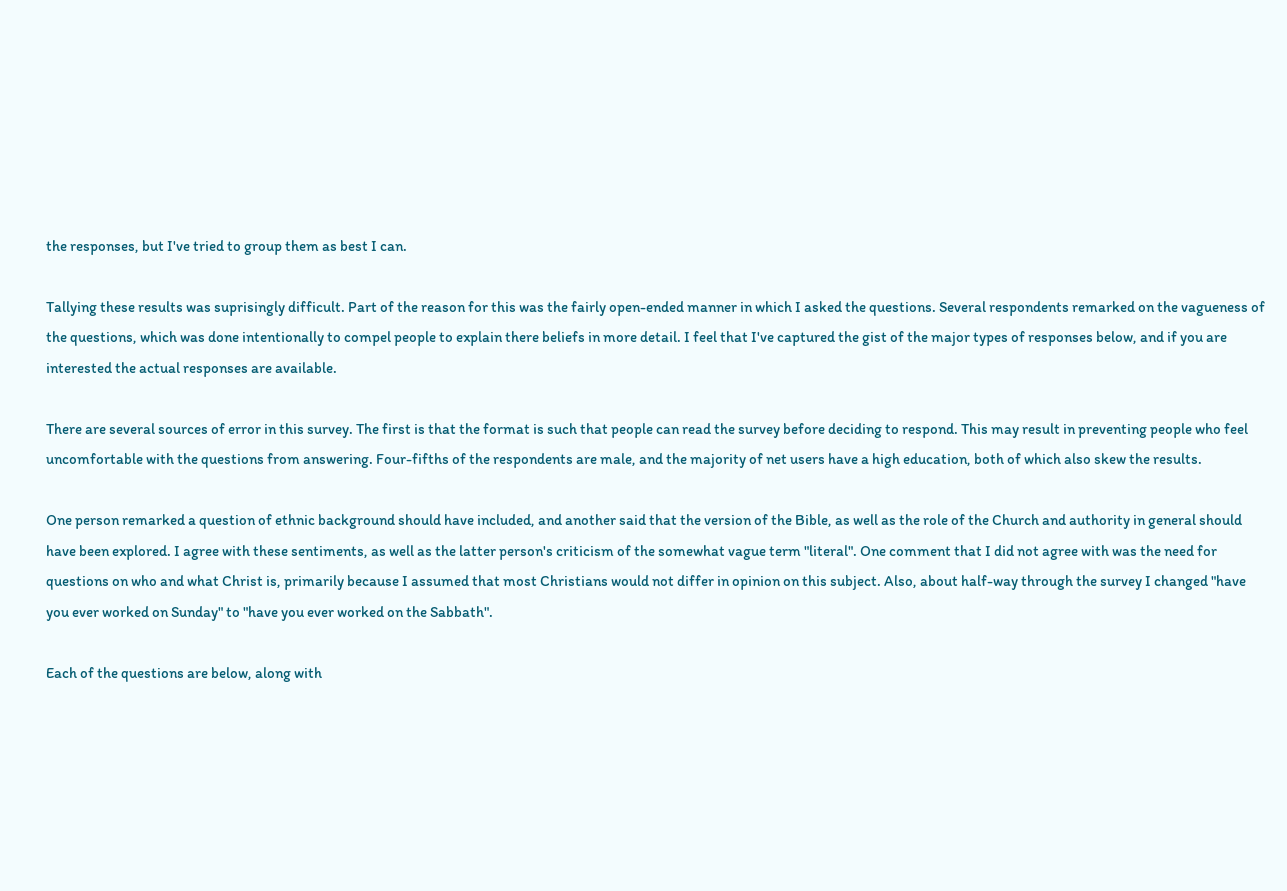the responses, but I've tried to group them as best I can.

Tallying these results was suprisingly difficult. Part of the reason for this was the fairly open-ended manner in which I asked the questions. Several respondents remarked on the vagueness of the questions, which was done intentionally to compel people to explain there beliefs in more detail. I feel that I've captured the gist of the major types of responses below, and if you are interested the actual responses are available.

There are several sources of error in this survey. The first is that the format is such that people can read the survey before deciding to respond. This may result in preventing people who feel uncomfortable with the questions from answering. Four-fifths of the respondents are male, and the majority of net users have a high education, both of which also skew the results.

One person remarked a question of ethnic background should have included, and another said that the version of the Bible, as well as the role of the Church and authority in general should have been explored. I agree with these sentiments, as well as the latter person's criticism of the somewhat vague term "literal". One comment that I did not agree with was the need for questions on who and what Christ is, primarily because I assumed that most Christians would not differ in opinion on this subject. Also, about half-way through the survey I changed "have you ever worked on Sunday" to "have you ever worked on the Sabbath".

Each of the questions are below, along with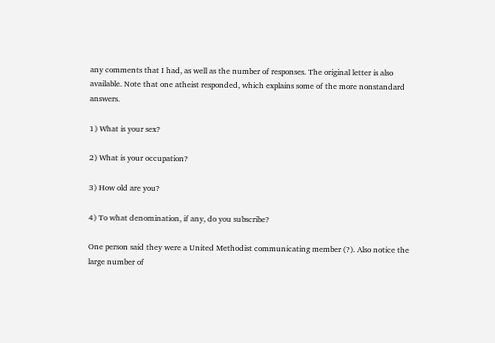any comments that I had, as well as the number of responses. The original letter is also available. Note that one atheist responded, which explains some of the more nonstandard answers.

1) What is your sex?

2) What is your occupation?

3) How old are you?

4) To what denomination, if any, do you subscribe?

One person said they were a United Methodist communicating member (?). Also notice the large number of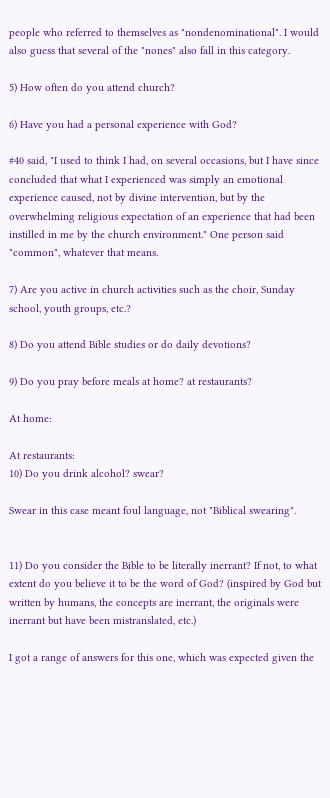people who referred to themselves as "nondenominational". I would also guess that several of the "nones" also fall in this category.

5) How often do you attend church?

6) Have you had a personal experience with God?

#40 said, "I used to think I had, on several occasions, but I have since concluded that what I experienced was simply an emotional experience caused, not by divine intervention, but by the overwhelming religious expectation of an experience that had been instilled in me by the church environment." One person said "common", whatever that means.

7) Are you active in church activities such as the choir, Sunday school, youth groups, etc.?

8) Do you attend Bible studies or do daily devotions?

9) Do you pray before meals at home? at restaurants?

At home:

At restaurants:
10) Do you drink alcohol? swear?

Swear in this case meant foul language, not "Biblical swearing".


11) Do you consider the Bible to be literally inerrant? If not, to what extent do you believe it to be the word of God? (inspired by God but written by humans, the concepts are inerrant, the originals were inerrant but have been mistranslated, etc.)

I got a range of answers for this one, which was expected given the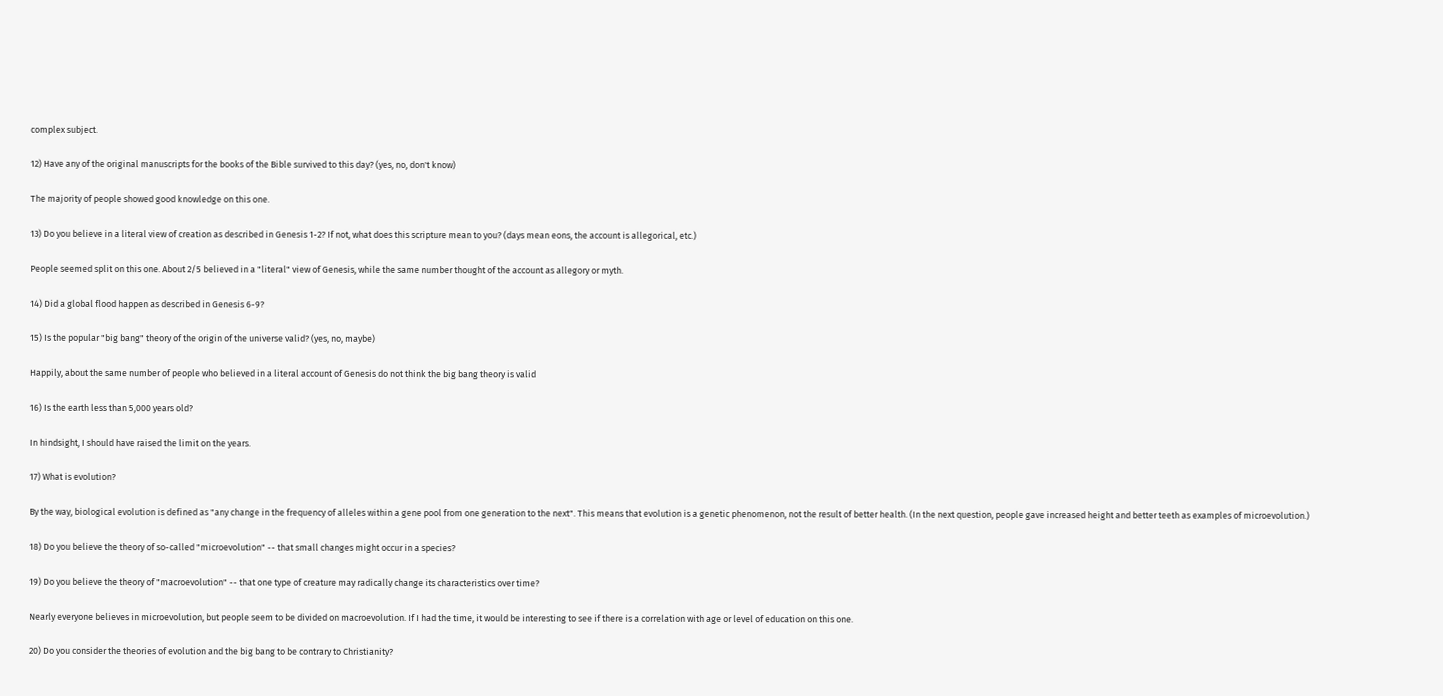complex subject.

12) Have any of the original manuscripts for the books of the Bible survived to this day? (yes, no, don't know)

The majority of people showed good knowledge on this one.

13) Do you believe in a literal view of creation as described in Genesis 1-2? If not, what does this scripture mean to you? (days mean eons, the account is allegorical, etc.)

People seemed split on this one. About 2/5 believed in a "literal" view of Genesis, while the same number thought of the account as allegory or myth.

14) Did a global flood happen as described in Genesis 6-9?

15) Is the popular "big bang" theory of the origin of the universe valid? (yes, no, maybe)

Happily, about the same number of people who believed in a literal account of Genesis do not think the big bang theory is valid

16) Is the earth less than 5,000 years old?

In hindsight, I should have raised the limit on the years.

17) What is evolution?

By the way, biological evolution is defined as "any change in the frequency of alleles within a gene pool from one generation to the next". This means that evolution is a genetic phenomenon, not the result of better health. (In the next question, people gave increased height and better teeth as examples of microevolution.)

18) Do you believe the theory of so-called "microevolution" -- that small changes might occur in a species?

19) Do you believe the theory of "macroevolution" -- that one type of creature may radically change its characteristics over time?

Nearly everyone believes in microevolution, but people seem to be divided on macroevolution. If I had the time, it would be interesting to see if there is a correlation with age or level of education on this one.

20) Do you consider the theories of evolution and the big bang to be contrary to Christianity?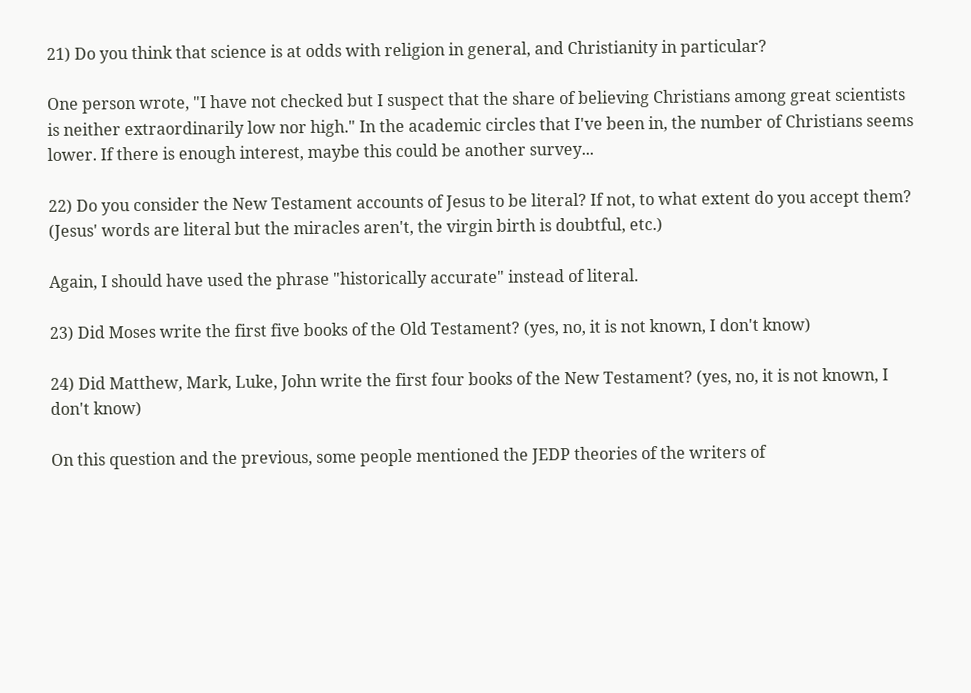21) Do you think that science is at odds with religion in general, and Christianity in particular?

One person wrote, "I have not checked but I suspect that the share of believing Christians among great scientists is neither extraordinarily low nor high." In the academic circles that I've been in, the number of Christians seems lower. If there is enough interest, maybe this could be another survey...

22) Do you consider the New Testament accounts of Jesus to be literal? If not, to what extent do you accept them? (Jesus' words are literal but the miracles aren't, the virgin birth is doubtful, etc.)

Again, I should have used the phrase "historically accurate" instead of literal.

23) Did Moses write the first five books of the Old Testament? (yes, no, it is not known, I don't know)

24) Did Matthew, Mark, Luke, John write the first four books of the New Testament? (yes, no, it is not known, I don't know)

On this question and the previous, some people mentioned the JEDP theories of the writers of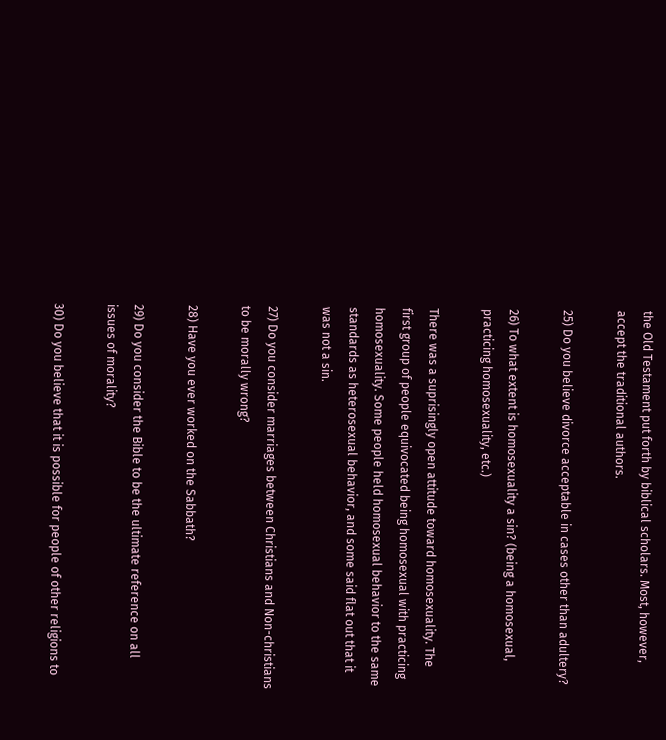the Old Testament put forth by biblical scholars. Most, however, accept the traditional authors.

25) Do you believe divorce acceptable in cases other than adultery?

26) To what extent is homosexuality a sin? (being a homosexual, practicing homosexuality, etc.)

There was a suprisingly open attitude toward homosexuality. The first group of people equivocated being homosexual with practicing homosexuality. Some people held homosexual behavior to the same standards as heterosexual behavior, and some said flat out that it was not a sin.

27) Do you consider marriages between Christians and Non-christians to be morally wrong?

28) Have you ever worked on the Sabbath?

29) Do you consider the Bible to be the ultimate reference on all issues of morality?

30) Do you believe that it is possible for people of other religions to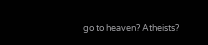go to heaven? Atheists?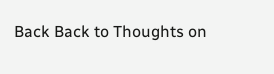Back Back to Thoughts on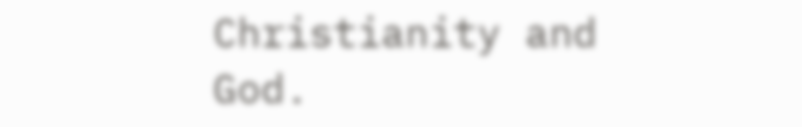Christianity and God.